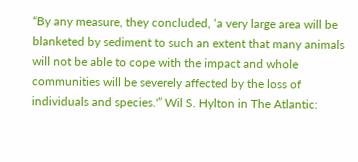“By any measure, they concluded, ‘a very large area will be blanketed by sediment to such an extent that many animals will not be able to cope with the impact and whole communities will be severely affected by the loss of individuals and species.'” Wil S. Hylton in The Atlantic: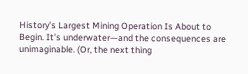History’s Largest Mining Operation Is About to Begin. It’s underwater—and the consequences are unimaginable. (Or, the next thing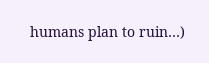humans plan to ruin…)